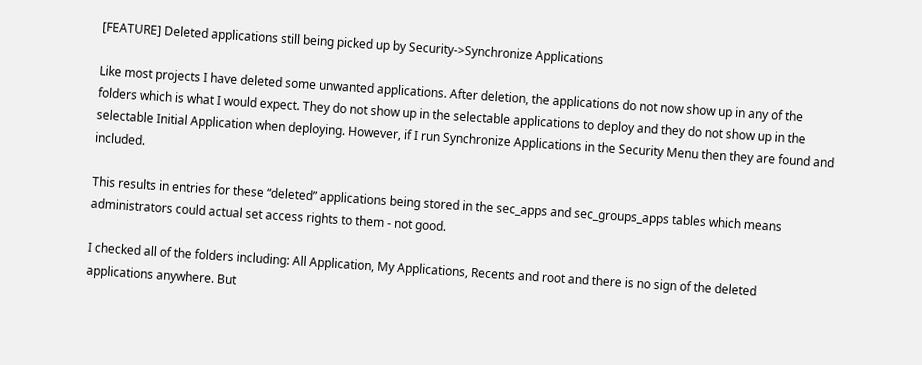[FEATURE] Deleted applications still being picked up by Security->Synchronize Applications

Like most projects I have deleted some unwanted applications. After deletion, the applications do not now show up in any of the folders which is what I would expect. They do not show up in the selectable applications to deploy and they do not show up in the selectable Initial Application when deploying. However, if I run Synchronize Applications in the Security Menu then they are found and included.

This results in entries for these “deleted” applications being stored in the sec_apps and sec_groups_apps tables which means administrators could actual set access rights to them - not good.

I checked all of the folders including: All Application, My Applications, Recents and root and there is no sign of the deleted applications anywhere. But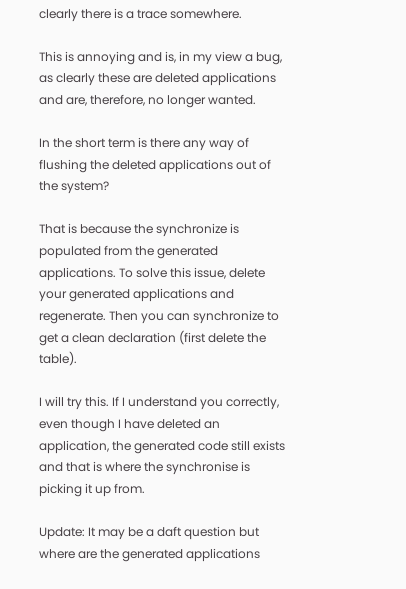clearly there is a trace somewhere.

This is annoying and is, in my view a bug, as clearly these are deleted applications and are, therefore, no longer wanted.

In the short term is there any way of flushing the deleted applications out of the system?

That is because the synchronize is populated from the generated applications. To solve this issue, delete your generated applications and regenerate. Then you can synchronize to get a clean declaration (first delete the table).

I will try this. If I understand you correctly, even though I have deleted an application, the generated code still exists and that is where the synchronise is picking it up from.

Update: It may be a daft question but where are the generated applications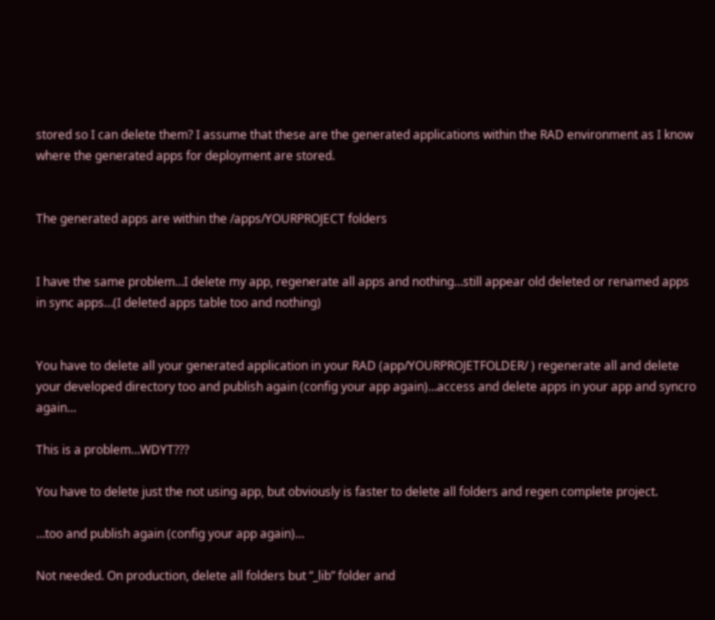stored so I can delete them? I assume that these are the generated applications within the RAD environment as I know where the generated apps for deployment are stored.


The generated apps are within the /apps/YOURPROJECT folders


I have the same problem…I delete my app, regenerate all apps and nothing…still appear old deleted or renamed apps in sync apps…(I deleted apps table too and nothing)


You have to delete all your generated application in your RAD (app/YOURPROJETFOLDER/ ) regenerate all and delete your developed directory too and publish again (config your app again)…access and delete apps in your app and syncro again…

This is a problem…WDYT???

You have to delete just the not using app, but obviously is faster to delete all folders and regen complete project.

…too and publish again (config your app again)…

Not needed. On production, delete all folders but “_lib” folder and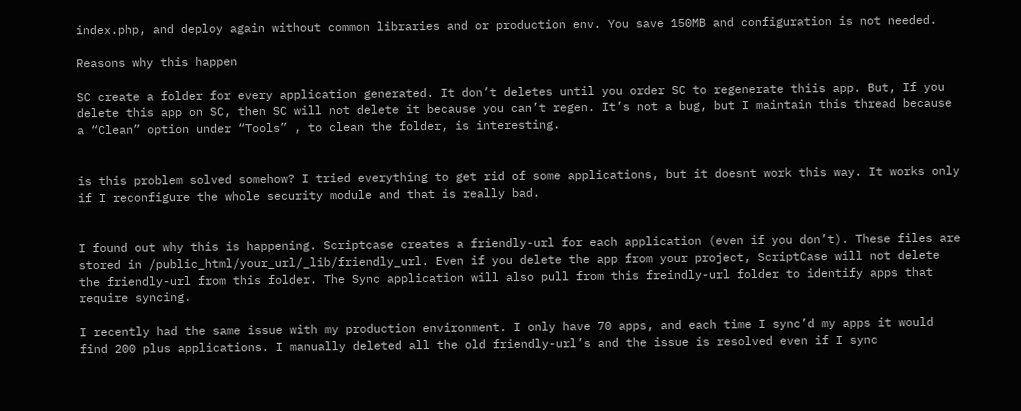index.php, and deploy again without common libraries and or production env. You save 150MB and configuration is not needed.

Reasons why this happen

SC create a folder for every application generated. It don’t deletes until you order SC to regenerate thiis app. But, If you delete this app on SC, then SC will not delete it because you can’t regen. It’s not a bug, but I maintain this thread because a “Clean” option under “Tools” , to clean the folder, is interesting.


is this problem solved somehow? I tried everything to get rid of some applications, but it doesnt work this way. It works only if I reconfigure the whole security module and that is really bad.


I found out why this is happening. Scriptcase creates a friendly-url for each application (even if you don’t). These files are stored in /public_html/your_url/_lib/friendly_url. Even if you delete the app from your project, ScriptCase will not delete the friendly-url from this folder. The Sync application will also pull from this freindly-url folder to identify apps that require syncing.

I recently had the same issue with my production environment. I only have 70 apps, and each time I sync’d my apps it would find 200 plus applications. I manually deleted all the old friendly-url’s and the issue is resolved even if I sync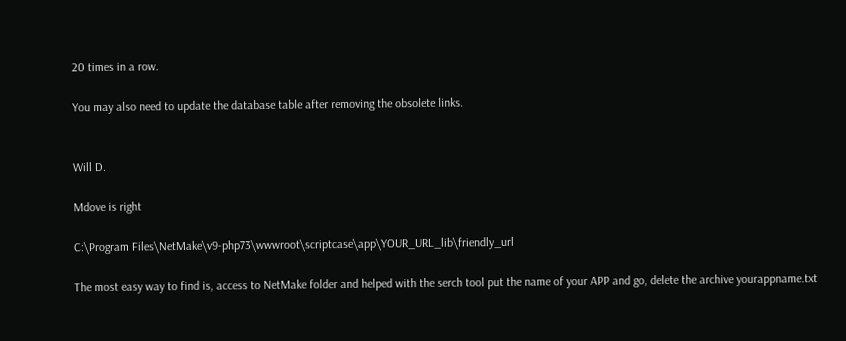20 times in a row.

You may also need to update the database table after removing the obsolete links.


Will D.

Mdove is right

C:\Program Files\NetMake\v9-php73\wwwroot\scriptcase\app\YOUR_URL_lib\friendly_url

The most easy way to find is, access to NetMake folder and helped with the serch tool put the name of your APP and go, delete the archive yourappname.txt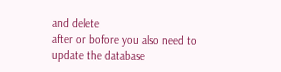and delete
after or bofore you also need to update the database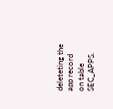deleteting the app record on table SEC_APPS.